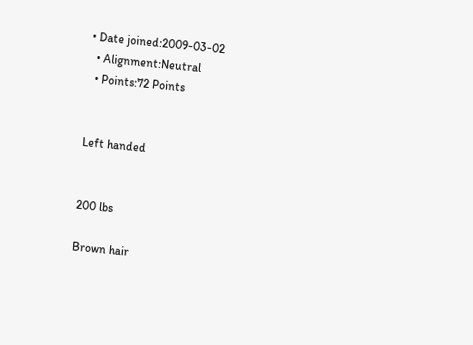• Date joined:2009-03-02
  • Alignment:Neutral
  • Points:72 Points


Left handed


200 lbs

Brown hair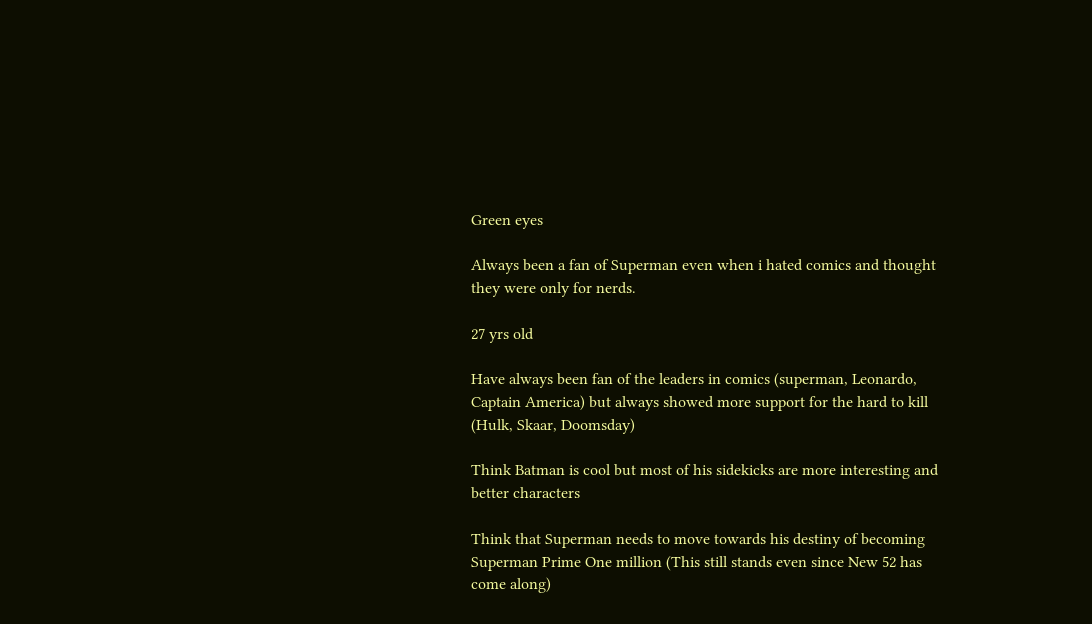Green eyes

Always been a fan of Superman even when i hated comics and thought they were only for nerds.

27 yrs old

Have always been fan of the leaders in comics (superman, Leonardo, Captain America) but always showed more support for the hard to kill (Hulk, Skaar, Doomsday)

Think Batman is cool but most of his sidekicks are more interesting and better characters

Think that Superman needs to move towards his destiny of becoming Superman Prime One million (This still stands even since New 52 has come along)